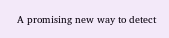A promising new way to detect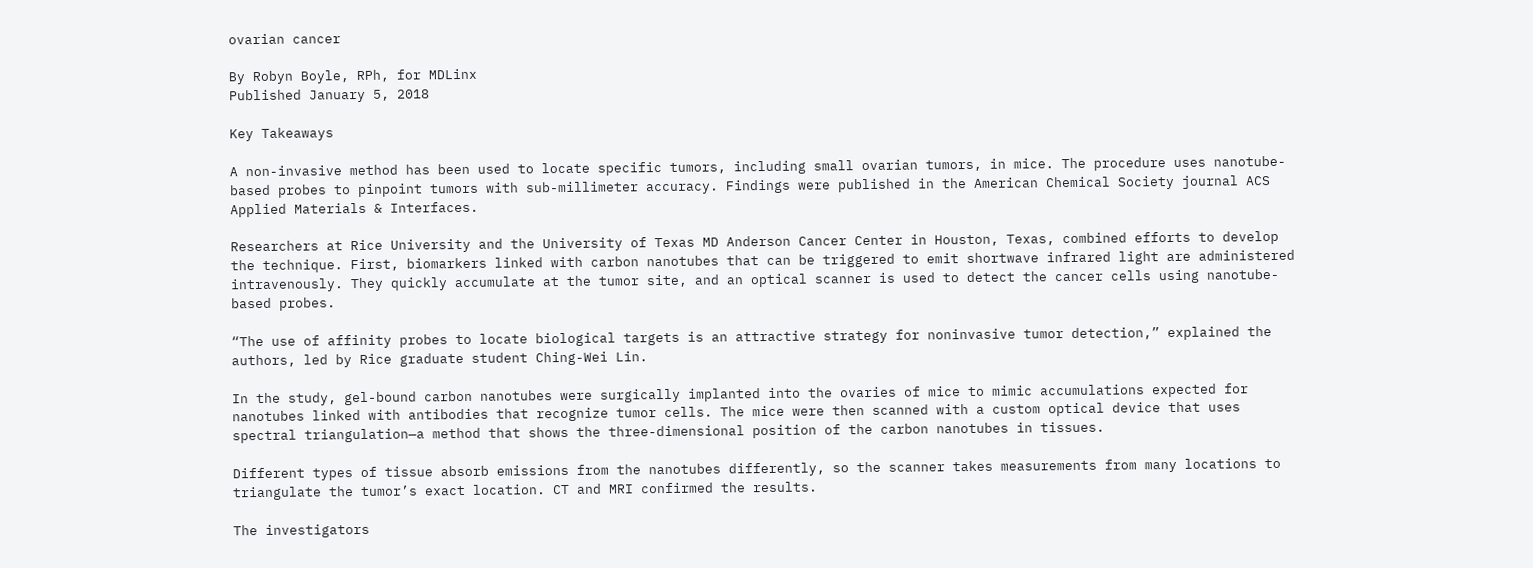ovarian cancer

By Robyn Boyle, RPh, for MDLinx
Published January 5, 2018

Key Takeaways

A non-invasive method has been used to locate specific tumors, including small ovarian tumors, in mice. The procedure uses nanotube-based probes to pinpoint tumors with sub-millimeter accuracy. Findings were published in the American Chemical Society journal ACS Applied Materials & Interfaces.

Researchers at Rice University and the University of Texas MD Anderson Cancer Center in Houston, Texas, combined efforts to develop the technique. First, biomarkers linked with carbon nanotubes that can be triggered to emit shortwave infrared light are administered intravenously. They quickly accumulate at the tumor site, and an optical scanner is used to detect the cancer cells using nanotube-based probes.

“The use of affinity probes to locate biological targets is an attractive strategy for noninvasive tumor detection,” explained the authors, led by Rice graduate student Ching-Wei Lin.

In the study, gel-bound carbon nanotubes were surgically implanted into the ovaries of mice to mimic accumulations expected for nanotubes linked with antibodies that recognize tumor cells. The mice were then scanned with a custom optical device that uses spectral triangulation—a method that shows the three-dimensional position of the carbon nanotubes in tissues.

Different types of tissue absorb emissions from the nanotubes differently, so the scanner takes measurements from many locations to triangulate the tumor’s exact location. CT and MRI confirmed the results.

The investigators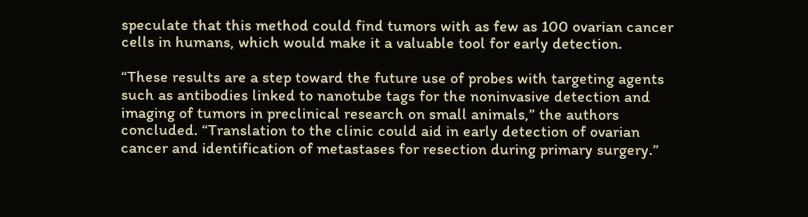speculate that this method could find tumors with as few as 100 ovarian cancer cells in humans, which would make it a valuable tool for early detection.

“These results are a step toward the future use of probes with targeting agents such as antibodies linked to nanotube tags for the noninvasive detection and imaging of tumors in preclinical research on small animals,” the authors concluded. “Translation to the clinic could aid in early detection of ovarian cancer and identification of metastases for resection during primary surgery.”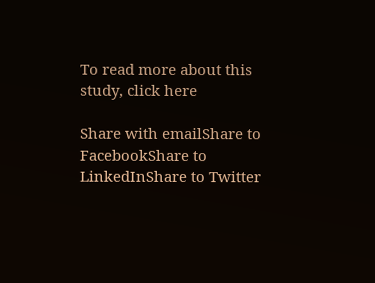To read more about this study, click here

Share with emailShare to FacebookShare to LinkedInShare to Twitter